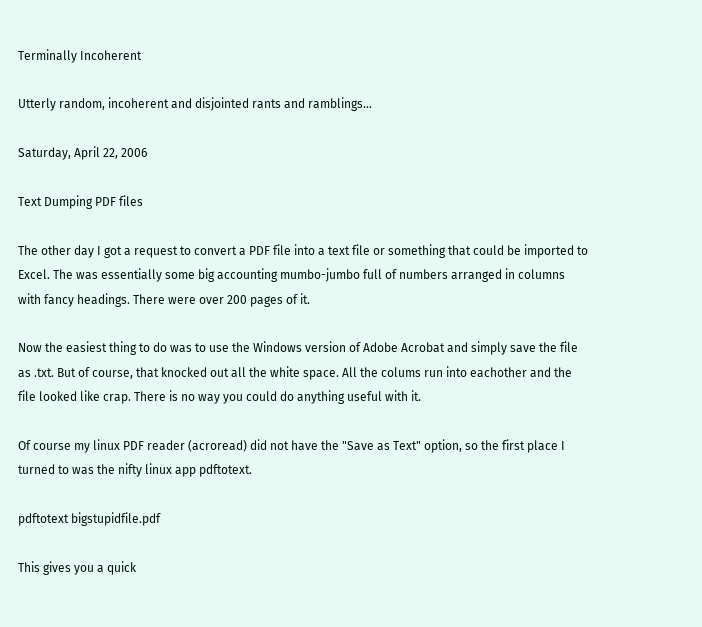Terminally Incoherent

Utterly random, incoherent and disjointed rants and ramblings...

Saturday, April 22, 2006

Text Dumping PDF files

The other day I got a request to convert a PDF file into a text file or something that could be imported to Excel. The was essentially some big accounting mumbo-jumbo full of numbers arranged in columns with fancy headings. There were over 200 pages of it.

Now the easiest thing to do was to use the Windows version of Adobe Acrobat and simply save the file as .txt. But of course, that knocked out all the white space. All the colums run into eachother and the file looked like crap. There is no way you could do anything useful with it.

Of course my linux PDF reader (acroread) did not have the "Save as Text" option, so the first place I turned to was the nifty linux app pdftotext.

pdftotext bigstupidfile.pdf

This gives you a quick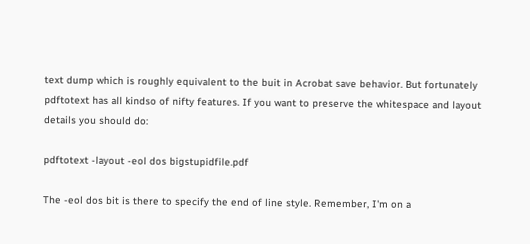text dump which is roughly equivalent to the buit in Acrobat save behavior. But fortunately pdftotext has all kindso of nifty features. If you want to preserve the whitespace and layout details you should do:

pdftotext -layout -eol dos bigstupidfile.pdf

The -eol dos bit is there to specify the end of line style. Remember, I'm on a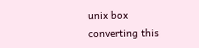unix box converting this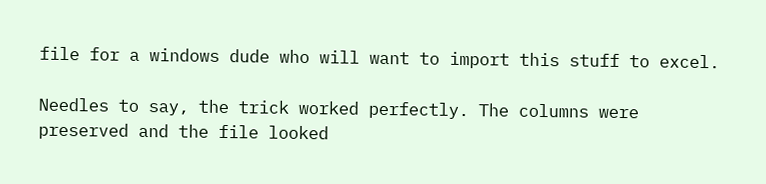file for a windows dude who will want to import this stuff to excel.

Needles to say, the trick worked perfectly. The columns were preserved and the file looked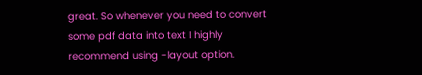great. So whenever you need to convert some pdf data into text I highly recommend using -layout option.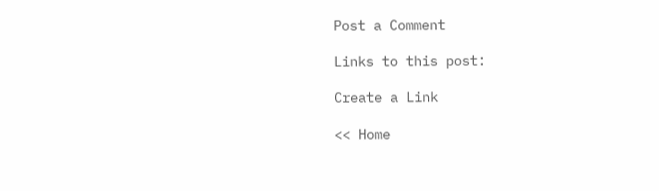Post a Comment

Links to this post:

Create a Link

<< Home